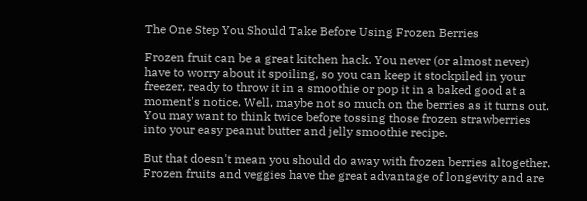The One Step You Should Take Before Using Frozen Berries

Frozen fruit can be a great kitchen hack. You never (or almost never) have to worry about it spoiling, so you can keep it stockpiled in your freezer, ready to throw it in a smoothie or pop it in a baked good at a moment's notice. Well, maybe not so much on the berries as it turns out. You may want to think twice before tossing those frozen strawberries into your easy peanut butter and jelly smoothie recipe.

But that doesn't mean you should do away with frozen berries altogether. Frozen fruits and veggies have the great advantage of longevity and are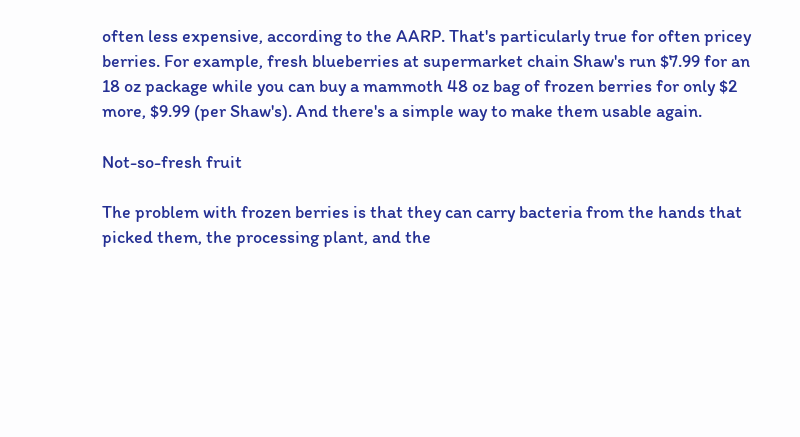often less expensive, according to the AARP. That's particularly true for often pricey berries. For example, fresh blueberries at supermarket chain Shaw's run $7.99 for an 18 oz package while you can buy a mammoth 48 oz bag of frozen berries for only $2 more, $9.99 (per Shaw's). And there's a simple way to make them usable again.

Not-so-fresh fruit

The problem with frozen berries is that they can carry bacteria from the hands that picked them, the processing plant, and the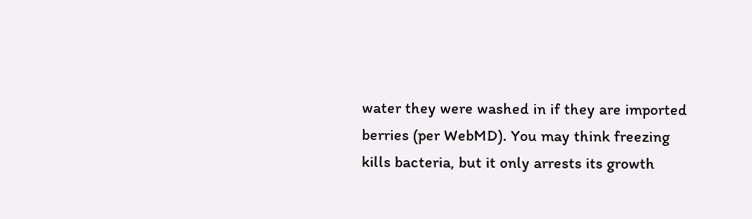water they were washed in if they are imported berries (per WebMD). You may think freezing kills bacteria, but it only arrests its growth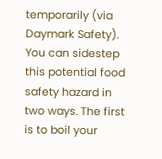temporarily (via Daymark Safety). You can sidestep this potential food safety hazard in two ways. The first is to boil your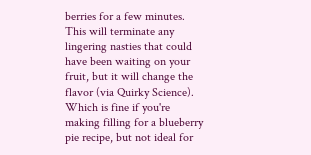berries for a few minutes. This will terminate any lingering nasties that could have been waiting on your fruit, but it will change the flavor (via Quirky Science). Which is fine if you're making filling for a blueberry pie recipe, but not ideal for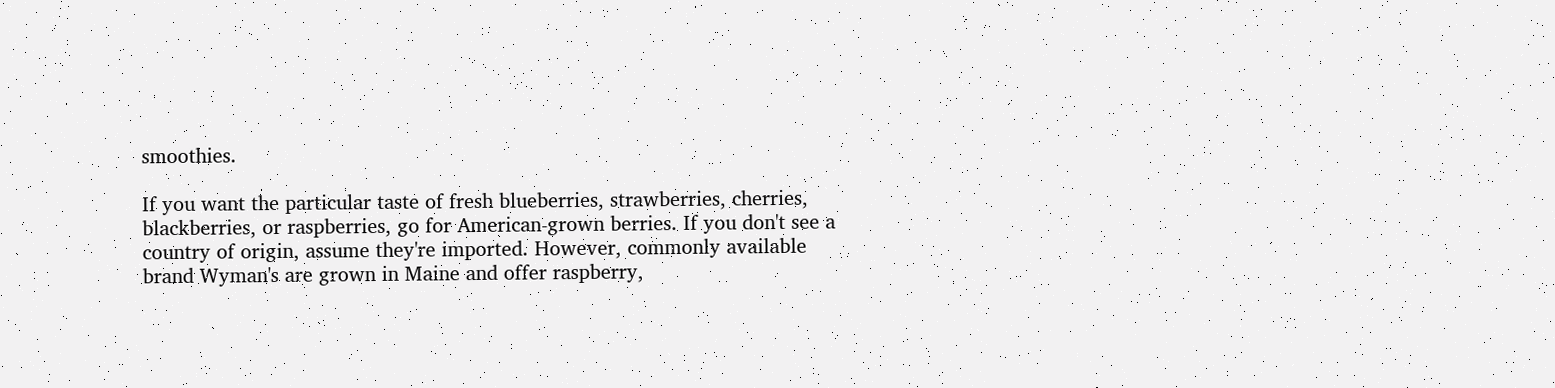smoothies.

If you want the particular taste of fresh blueberries, strawberries, cherries, blackberries, or raspberries, go for American-grown berries. If you don't see a country of origin, assume they're imported. However, commonly available brand Wyman's are grown in Maine and offer raspberry,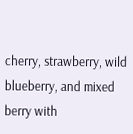cherry, strawberry, wild blueberry, and mixed berry with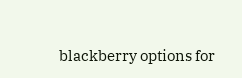blackberry options for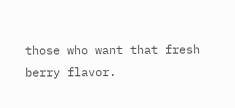those who want that fresh berry flavor.